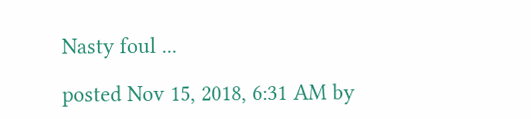Nasty foul ...

posted Nov 15, 2018, 6:31 AM by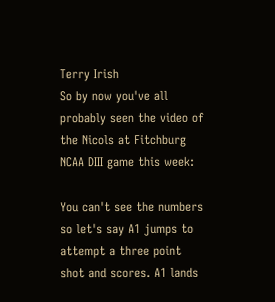Terry Irish
So by now you've all probably seen the video of the Nicols at Fitchburg NCAA DIII game this week:

You can't see the numbers so let's say A1 jumps to attempt a three point shot and scores. A1 lands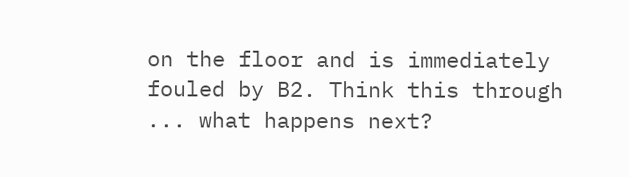on the floor and is immediately fouled by B2. Think this through ... what happens next?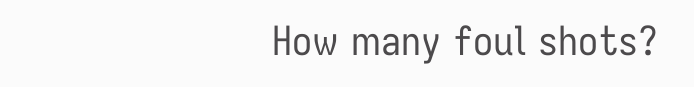How many foul shots?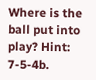Where is the ball put into play? Hint: 7-5-4b.